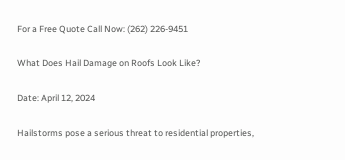For a Free Quote Call Now: (262) 226-9451

What Does Hail Damage on Roofs Look Like?

Date: April 12, 2024

Hailstorms pose a serious threat to residential properties,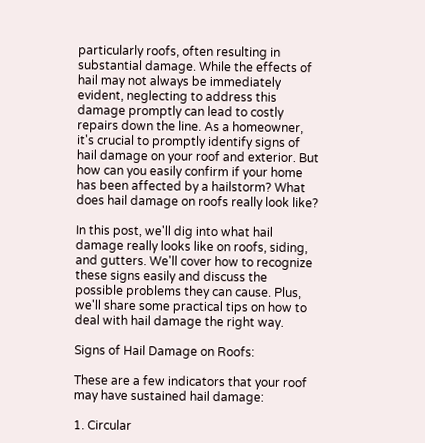particularly roofs, often resulting in substantial damage. While the effects of hail may not always be immediately evident, neglecting to address this damage promptly can lead to costly repairs down the line. As a homeowner, it's crucial to promptly identify signs of hail damage on your roof and exterior. But how can you easily confirm if your home has been affected by a hailstorm? What does hail damage on roofs really look like?

In this post, we'll dig into what hail damage really looks like on roofs, siding, and gutters. We'll cover how to recognize these signs easily and discuss the possible problems they can cause. Plus, we'll share some practical tips on how to deal with hail damage the right way.

Signs of Hail Damage on Roofs:

These are a few indicators that your roof may have sustained hail damage:

1. Circular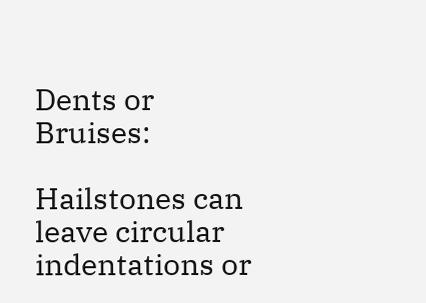Dents or Bruises:

Hailstones can leave circular indentations or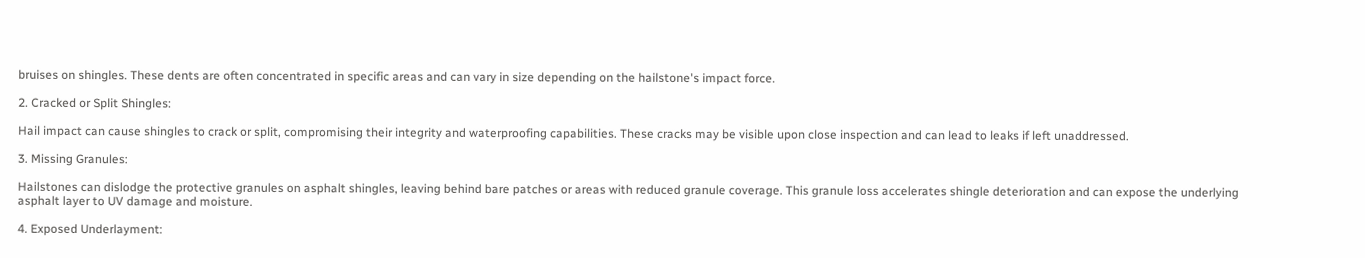bruises on shingles. These dents are often concentrated in specific areas and can vary in size depending on the hailstone's impact force.

2. Cracked or Split Shingles:

Hail impact can cause shingles to crack or split, compromising their integrity and waterproofing capabilities. These cracks may be visible upon close inspection and can lead to leaks if left unaddressed.

3. Missing Granules:

Hailstones can dislodge the protective granules on asphalt shingles, leaving behind bare patches or areas with reduced granule coverage. This granule loss accelerates shingle deterioration and can expose the underlying asphalt layer to UV damage and moisture.

4. Exposed Underlayment: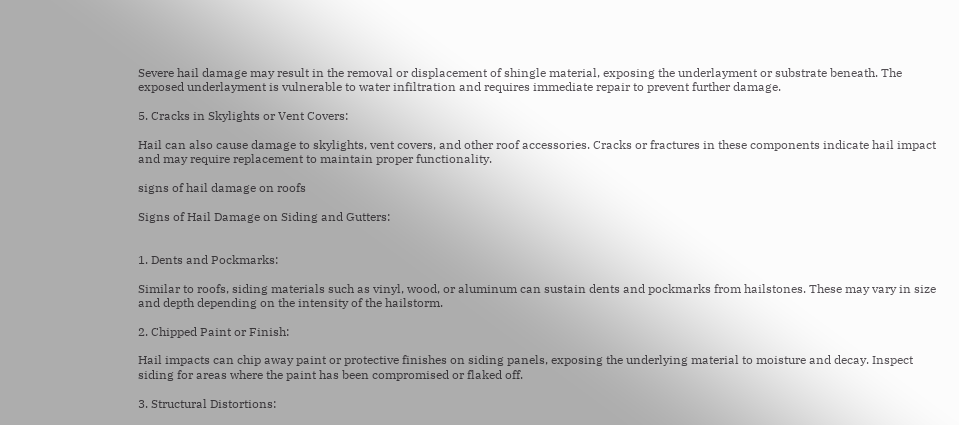Severe hail damage may result in the removal or displacement of shingle material, exposing the underlayment or substrate beneath. The exposed underlayment is vulnerable to water infiltration and requires immediate repair to prevent further damage.

5. Cracks in Skylights or Vent Covers:

Hail can also cause damage to skylights, vent covers, and other roof accessories. Cracks or fractures in these components indicate hail impact and may require replacement to maintain proper functionality.

signs of hail damage on roofs

Signs of Hail Damage on Siding and Gutters:


1. Dents and Pockmarks:

Similar to roofs, siding materials such as vinyl, wood, or aluminum can sustain dents and pockmarks from hailstones. These may vary in size and depth depending on the intensity of the hailstorm.

2. Chipped Paint or Finish:

Hail impacts can chip away paint or protective finishes on siding panels, exposing the underlying material to moisture and decay. Inspect siding for areas where the paint has been compromised or flaked off.

3. Structural Distortions: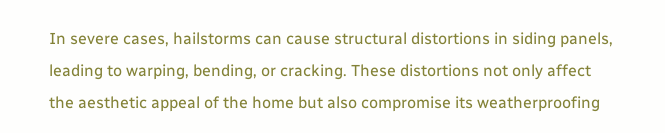In severe cases, hailstorms can cause structural distortions in siding panels, leading to warping, bending, or cracking. These distortions not only affect the aesthetic appeal of the home but also compromise its weatherproofing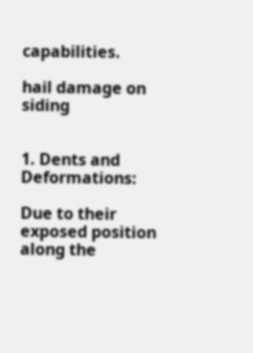capabilities.

hail damage on siding


1. Dents and Deformations:

Due to their exposed position along the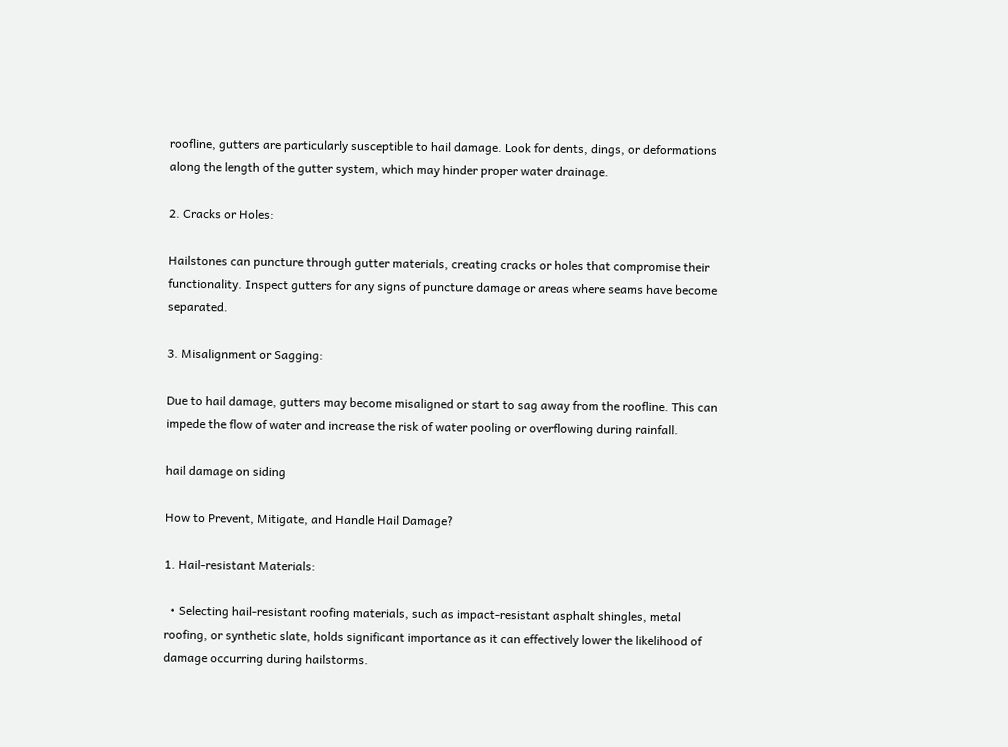roofline, gutters are particularly susceptible to hail damage. Look for dents, dings, or deformations along the length of the gutter system, which may hinder proper water drainage.

2. Cracks or Holes:

Hailstones can puncture through gutter materials, creating cracks or holes that compromise their functionality. Inspect gutters for any signs of puncture damage or areas where seams have become separated.

3. Misalignment or Sagging:

Due to hail damage, gutters may become misaligned or start to sag away from the roofline. This can impede the flow of water and increase the risk of water pooling or overflowing during rainfall.

hail damage on siding

How to Prevent, Mitigate, and Handle Hail Damage?

1. Hail-resistant Materials:

  • Selecting hail-resistant roofing materials, such as impact-resistant asphalt shingles, metal roofing, or synthetic slate, holds significant importance as it can effectively lower the likelihood of damage occurring during hailstorms.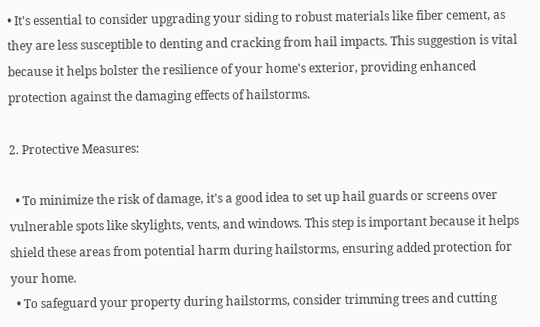• It's essential to consider upgrading your siding to robust materials like fiber cement, as they are less susceptible to denting and cracking from hail impacts. This suggestion is vital because it helps bolster the resilience of your home's exterior, providing enhanced protection against the damaging effects of hailstorms.

2. Protective Measures:

  • To minimize the risk of damage, it's a good idea to set up hail guards or screens over vulnerable spots like skylights, vents, and windows. This step is important because it helps shield these areas from potential harm during hailstorms, ensuring added protection for your home.
  • To safeguard your property during hailstorms, consider trimming trees and cutting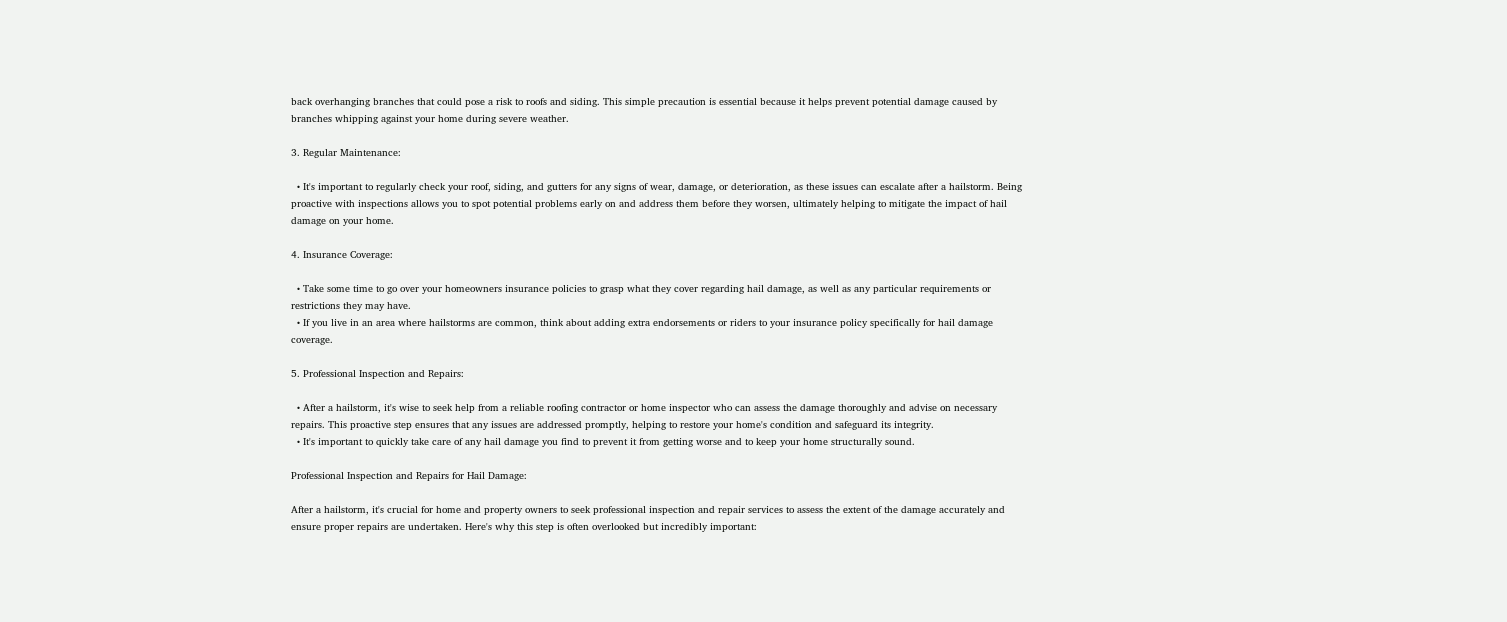back overhanging branches that could pose a risk to roofs and siding. This simple precaution is essential because it helps prevent potential damage caused by branches whipping against your home during severe weather.

3. Regular Maintenance:

  • It's important to regularly check your roof, siding, and gutters for any signs of wear, damage, or deterioration, as these issues can escalate after a hailstorm. Being proactive with inspections allows you to spot potential problems early on and address them before they worsen, ultimately helping to mitigate the impact of hail damage on your home.

4. Insurance Coverage:

  • Take some time to go over your homeowners insurance policies to grasp what they cover regarding hail damage, as well as any particular requirements or restrictions they may have.
  • If you live in an area where hailstorms are common, think about adding extra endorsements or riders to your insurance policy specifically for hail damage coverage.

5. Professional Inspection and Repairs:

  • After a hailstorm, it's wise to seek help from a reliable roofing contractor or home inspector who can assess the damage thoroughly and advise on necessary repairs. This proactive step ensures that any issues are addressed promptly, helping to restore your home's condition and safeguard its integrity.
  • It's important to quickly take care of any hail damage you find to prevent it from getting worse and to keep your home structurally sound.

Professional Inspection and Repairs for Hail Damage:

After a hailstorm, it's crucial for home and property owners to seek professional inspection and repair services to assess the extent of the damage accurately and ensure proper repairs are undertaken. Here's why this step is often overlooked but incredibly important: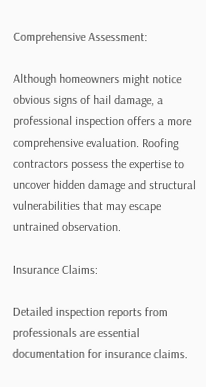Comprehensive Assessment:

Although homeowners might notice obvious signs of hail damage, a professional inspection offers a more comprehensive evaluation. Roofing contractors possess the expertise to uncover hidden damage and structural vulnerabilities that may escape untrained observation.

Insurance Claims:

Detailed inspection reports from professionals are essential documentation for insurance claims.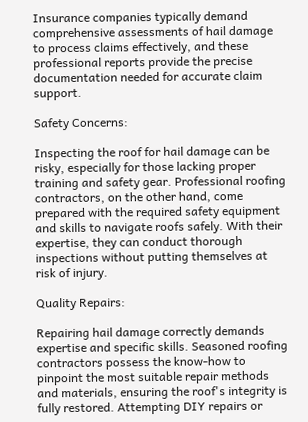Insurance companies typically demand comprehensive assessments of hail damage to process claims effectively, and these professional reports provide the precise documentation needed for accurate claim support.

Safety Concerns:

Inspecting the roof for hail damage can be risky, especially for those lacking proper training and safety gear. Professional roofing contractors, on the other hand, come prepared with the required safety equipment and skills to navigate roofs safely. With their expertise, they can conduct thorough inspections without putting themselves at risk of injury.

Quality Repairs:

Repairing hail damage correctly demands expertise and specific skills. Seasoned roofing contractors possess the know-how to pinpoint the most suitable repair methods and materials, ensuring the roof's integrity is fully restored. Attempting DIY repairs or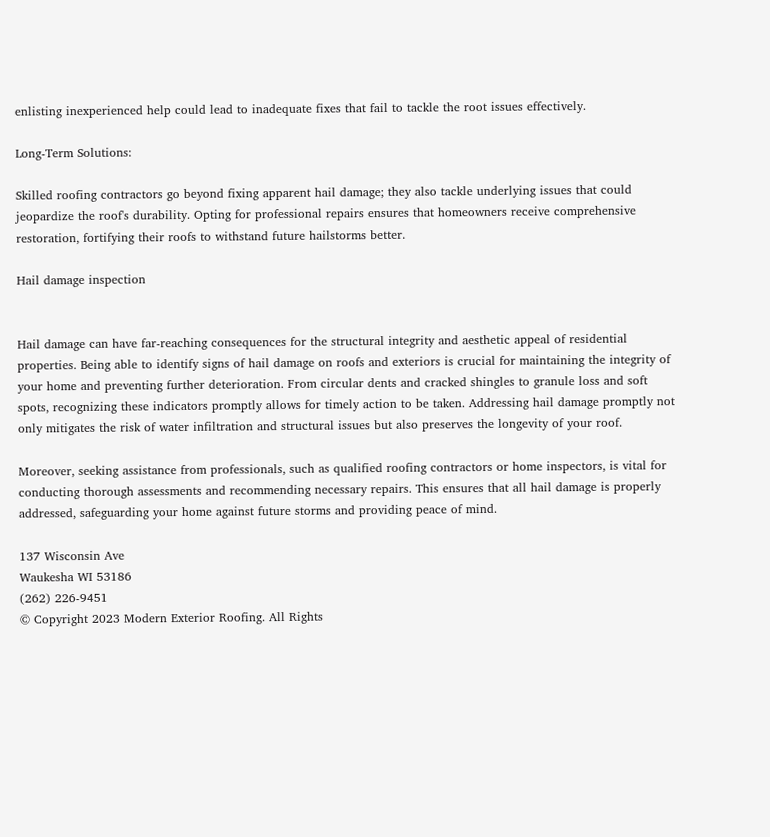enlisting inexperienced help could lead to inadequate fixes that fail to tackle the root issues effectively.

Long-Term Solutions:

Skilled roofing contractors go beyond fixing apparent hail damage; they also tackle underlying issues that could jeopardize the roof's durability. Opting for professional repairs ensures that homeowners receive comprehensive restoration, fortifying their roofs to withstand future hailstorms better.

Hail damage inspection


Hail damage can have far-reaching consequences for the structural integrity and aesthetic appeal of residential properties. Being able to identify signs of hail damage on roofs and exteriors is crucial for maintaining the integrity of your home and preventing further deterioration. From circular dents and cracked shingles to granule loss and soft spots, recognizing these indicators promptly allows for timely action to be taken. Addressing hail damage promptly not only mitigates the risk of water infiltration and structural issues but also preserves the longevity of your roof.

Moreover, seeking assistance from professionals, such as qualified roofing contractors or home inspectors, is vital for conducting thorough assessments and recommending necessary repairs. This ensures that all hail damage is properly addressed, safeguarding your home against future storms and providing peace of mind.

137 Wisconsin Ave
Waukesha WI 53186
(262) 226-9451
© Copyright 2023 Modern Exterior Roofing. All Rights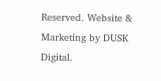Reserved. Website & Marketing by DUSK Digital.